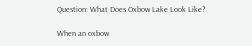Question: What Does Oxbow Lake Look Like?

When an oxbow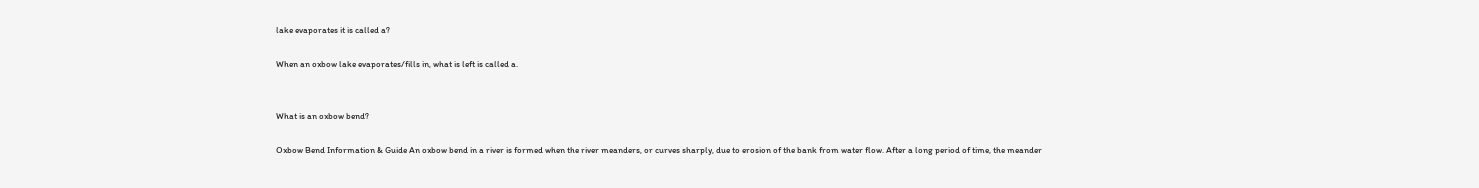lake evaporates it is called a?

When an oxbow lake evaporates/fills in, what is left is called a.


What is an oxbow bend?

Oxbow Bend Information & Guide An oxbow bend in a river is formed when the river meanders, or curves sharply, due to erosion of the bank from water flow. After a long period of time, the meander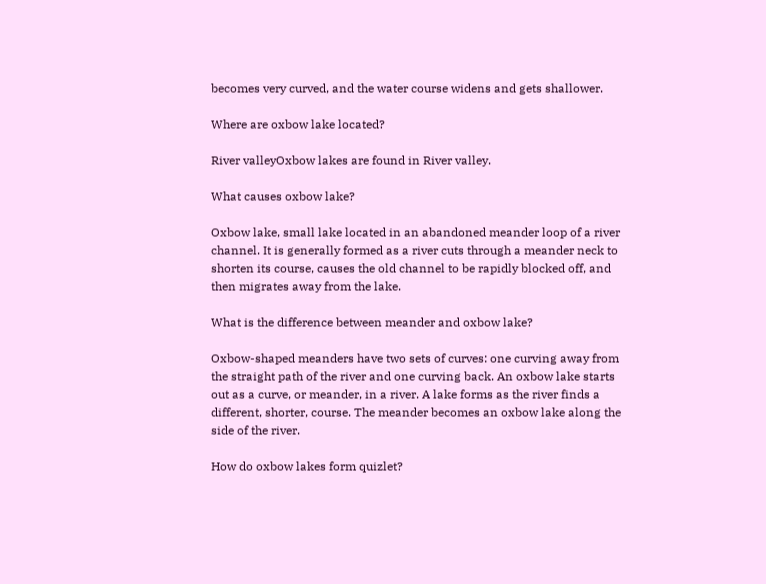becomes very curved, and the water course widens and gets shallower.

Where are oxbow lake located?

River valleyOxbow lakes are found in River valley.

What causes oxbow lake?

Oxbow lake, small lake located in an abandoned meander loop of a river channel. It is generally formed as a river cuts through a meander neck to shorten its course, causes the old channel to be rapidly blocked off, and then migrates away from the lake.

What is the difference between meander and oxbow lake?

Oxbow-shaped meanders have two sets of curves: one curving away from the straight path of the river and one curving back. An oxbow lake starts out as a curve, or meander, in a river. A lake forms as the river finds a different, shorter, course. The meander becomes an oxbow lake along the side of the river.

How do oxbow lakes form quizlet?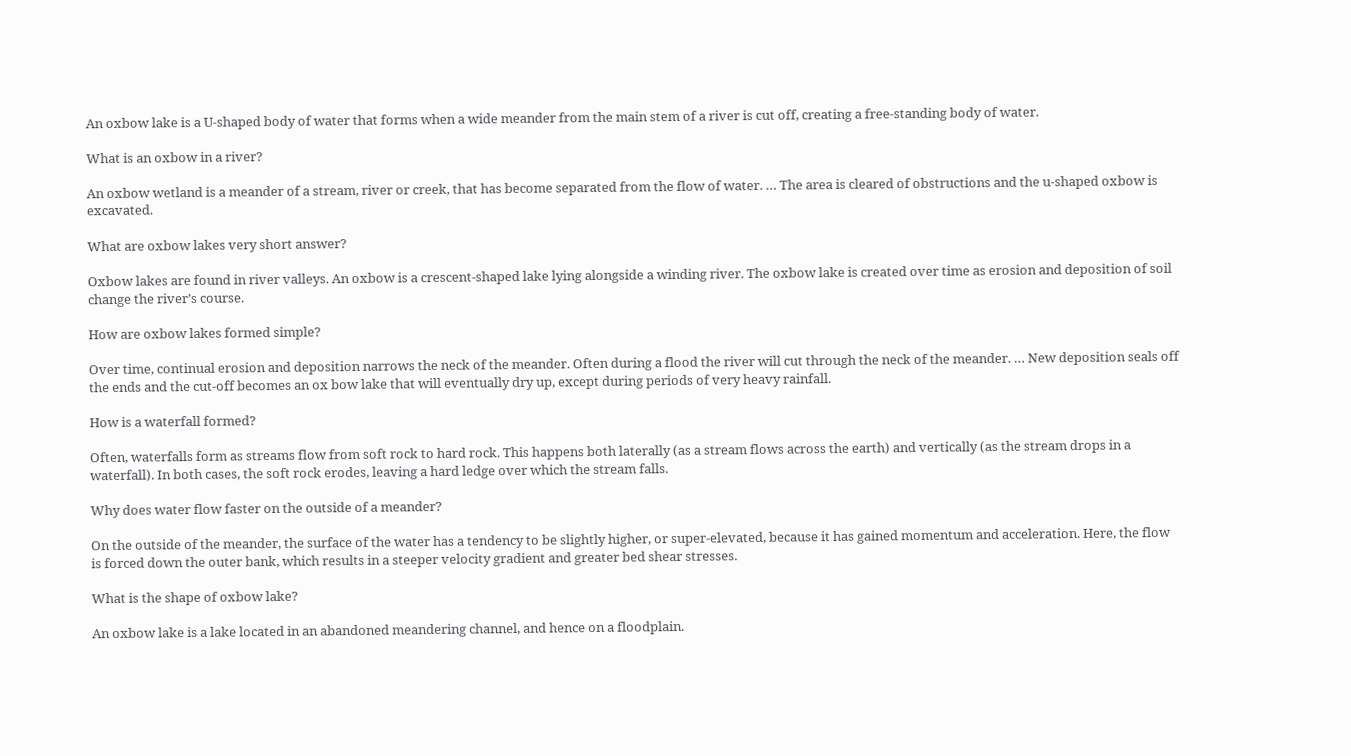An oxbow lake is a U-shaped body of water that forms when a wide meander from the main stem of a river is cut off, creating a free-standing body of water.

What is an oxbow in a river?

An oxbow wetland is a meander of a stream, river or creek, that has become separated from the flow of water. … The area is cleared of obstructions and the u-shaped oxbow is excavated.

What are oxbow lakes very short answer?

Oxbow lakes are found in river valleys. An oxbow is a crescent-shaped lake lying alongside a winding river. The oxbow lake is created over time as erosion and deposition of soil change the river’s course.

How are oxbow lakes formed simple?

Over time, continual erosion and deposition narrows the neck of the meander. Often during a flood the river will cut through the neck of the meander. … New deposition seals off the ends and the cut-off becomes an ox bow lake that will eventually dry up, except during periods of very heavy rainfall.

How is a waterfall formed?

Often, waterfalls form as streams flow from soft rock to hard rock. This happens both laterally (as a stream flows across the earth) and vertically (as the stream drops in a waterfall). In both cases, the soft rock erodes, leaving a hard ledge over which the stream falls.

Why does water flow faster on the outside of a meander?

On the outside of the meander, the surface of the water has a tendency to be slightly higher, or super-elevated, because it has gained momentum and acceleration. Here, the flow is forced down the outer bank, which results in a steeper velocity gradient and greater bed shear stresses.

What is the shape of oxbow lake?

An oxbow lake is a lake located in an abandoned meandering channel, and hence on a floodplain.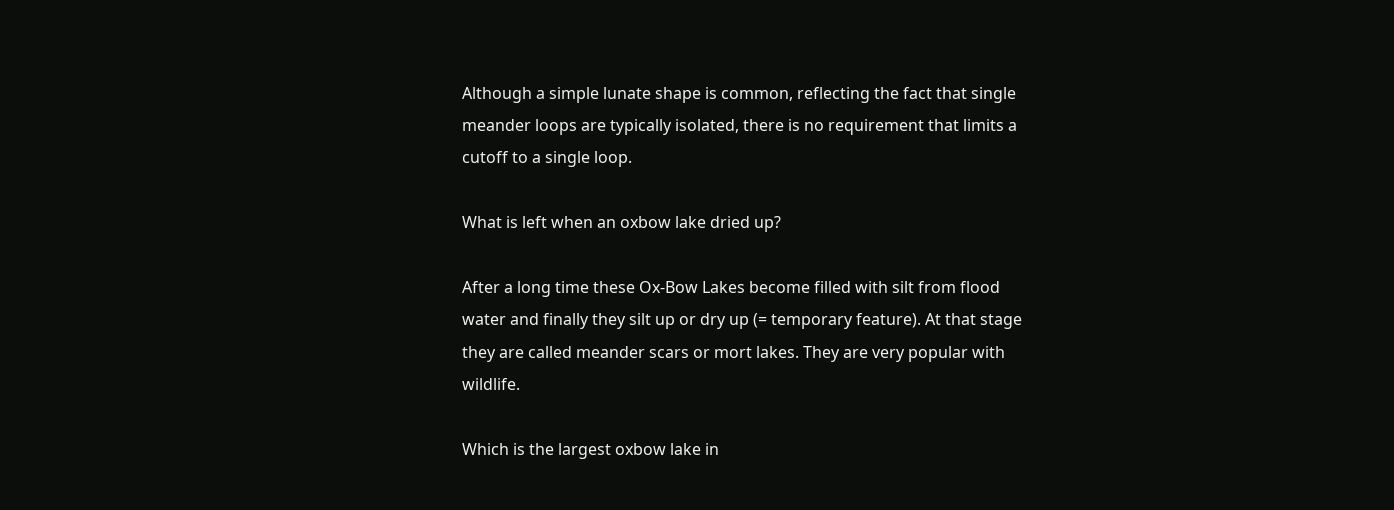Although a simple lunate shape is common, reflecting the fact that single meander loops are typically isolated, there is no requirement that limits a cutoff to a single loop.

What is left when an oxbow lake dried up?

After a long time these Ox-Bow Lakes become filled with silt from flood water and finally they silt up or dry up (= temporary feature). At that stage they are called meander scars or mort lakes. They are very popular with wildlife.

Which is the largest oxbow lake in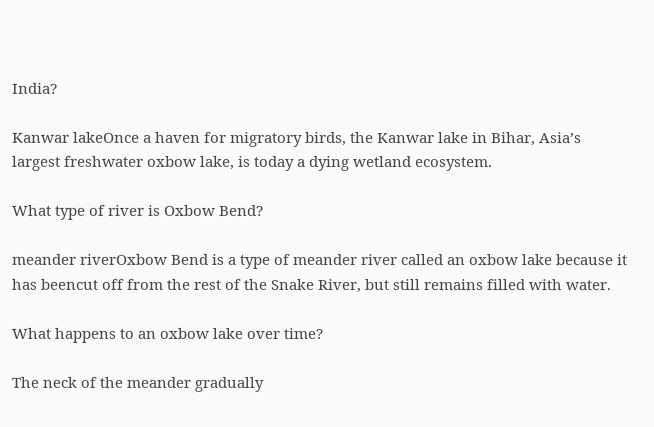India?

Kanwar lakeOnce a haven for migratory birds, the Kanwar lake in Bihar, Asia’s largest freshwater oxbow lake, is today a dying wetland ecosystem.

What type of river is Oxbow Bend?

meander riverOxbow Bend is a type of meander river called an oxbow lake because it has beencut off from the rest of the Snake River, but still remains filled with water.

What happens to an oxbow lake over time?

The neck of the meander gradually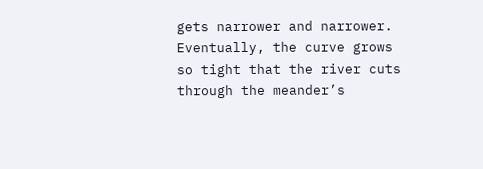gets narrower and narrower. Eventually, the curve grows so tight that the river cuts through the meander’s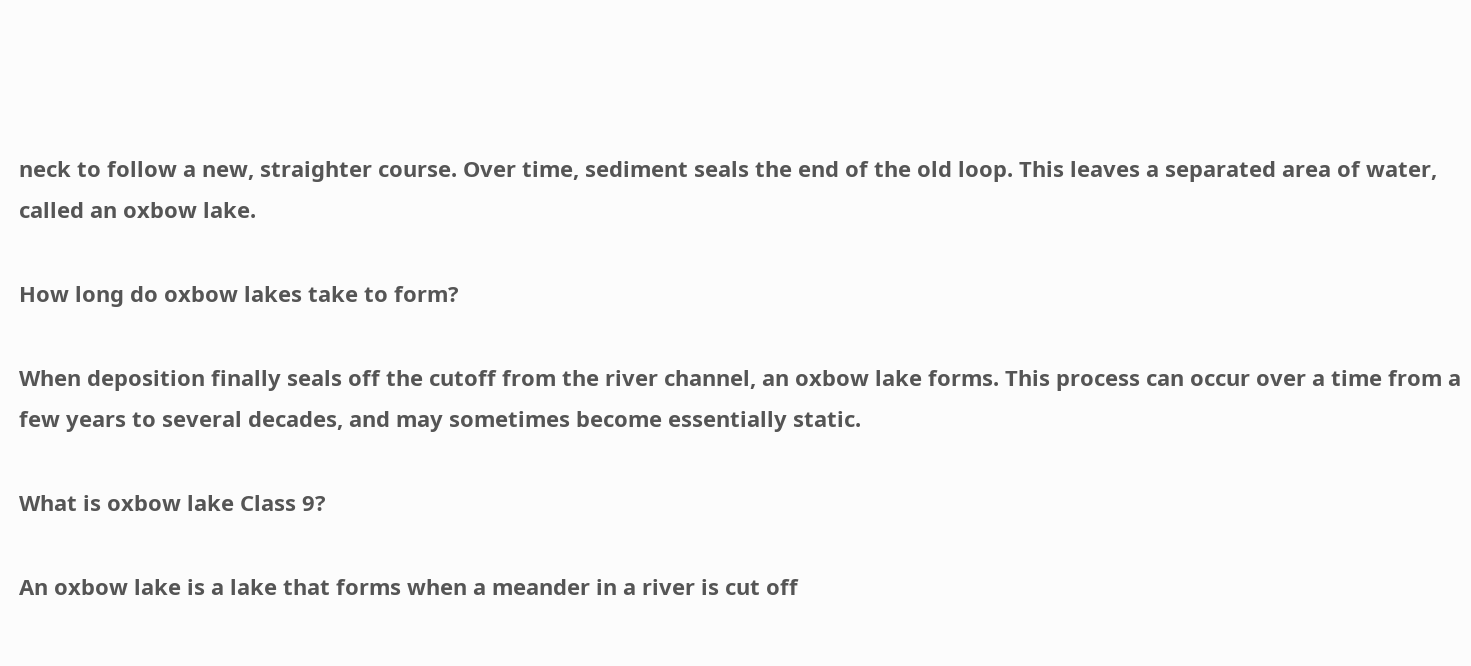neck to follow a new, straighter course. Over time, sediment seals the end of the old loop. This leaves a separated area of water, called an oxbow lake.

How long do oxbow lakes take to form?

When deposition finally seals off the cutoff from the river channel, an oxbow lake forms. This process can occur over a time from a few years to several decades, and may sometimes become essentially static.

What is oxbow lake Class 9?

An oxbow lake is a lake that forms when a meander in a river is cut off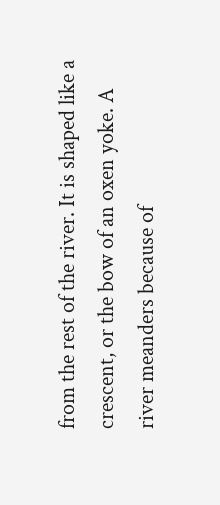from the rest of the river. It is shaped like a crescent, or the bow of an oxen yoke. A river meanders because of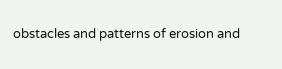obstacles and patterns of erosion and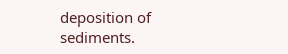deposition of sediments.